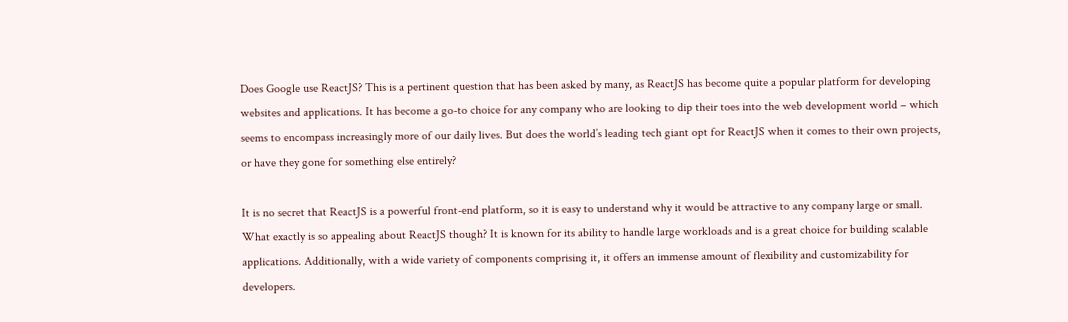Does Google use ReactJS? This is a pertinent question that has been asked by many, as ReactJS has become quite a popular platform for developing websites and applications. It has become a go-to choice for any company who are looking to dip their toes into the web development world – which seems to encompass increasingly more of our daily lives. But does the world’s leading tech giant opt for ReactJS when it comes to their own projects, or have they gone for something else entirely?

It is no secret that ReactJS is a powerful front-end platform, so it is easy to understand why it would be attractive to any company large or small. What exactly is so appealing about ReactJS though? It is known for its ability to handle large workloads and is a great choice for building scalable applications. Additionally, with a wide variety of components comprising it, it offers an immense amount of flexibility and customizability for developers.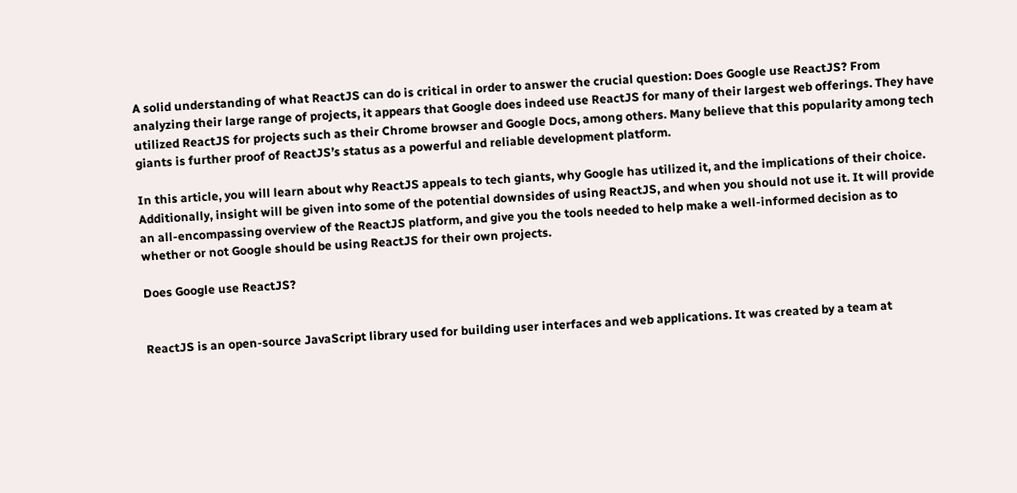A solid understanding of what ReactJS can do is critical in order to answer the crucial question: Does Google use ReactJS? From analyzing their large range of projects, it appears that Google does indeed use ReactJS for many of their largest web offerings. They have utilized ReactJS for projects such as their Chrome browser and Google Docs, among others. Many believe that this popularity among tech giants is further proof of ReactJS’s status as a powerful and reliable development platform.

In this article, you will learn about why ReactJS appeals to tech giants, why Google has utilized it, and the implications of their choice. Additionally, insight will be given into some of the potential downsides of using ReactJS, and when you should not use it. It will provide an all-encompassing overview of the ReactJS platform, and give you the tools needed to help make a well-informed decision as to whether or not Google should be using ReactJS for their own projects.

Does Google use ReactJS?


ReactJS is an open-source JavaScript library used for building user interfaces and web applications. It was created by a team at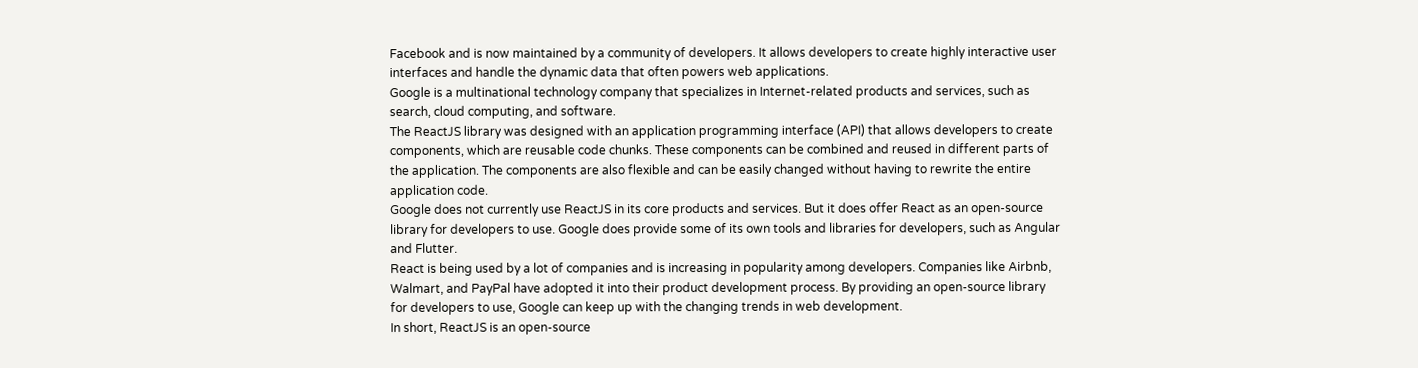Facebook and is now maintained by a community of developers. It allows developers to create highly interactive user interfaces and handle the dynamic data that often powers web applications.
Google is a multinational technology company that specializes in Internet-related products and services, such as search, cloud computing, and software.
The ReactJS library was designed with an application programming interface (API) that allows developers to create components, which are reusable code chunks. These components can be combined and reused in different parts of the application. The components are also flexible and can be easily changed without having to rewrite the entire application code.
Google does not currently use ReactJS in its core products and services. But it does offer React as an open-source library for developers to use. Google does provide some of its own tools and libraries for developers, such as Angular and Flutter.
React is being used by a lot of companies and is increasing in popularity among developers. Companies like Airbnb, Walmart, and PayPal have adopted it into their product development process. By providing an open-source library for developers to use, Google can keep up with the changing trends in web development.
In short, ReactJS is an open-source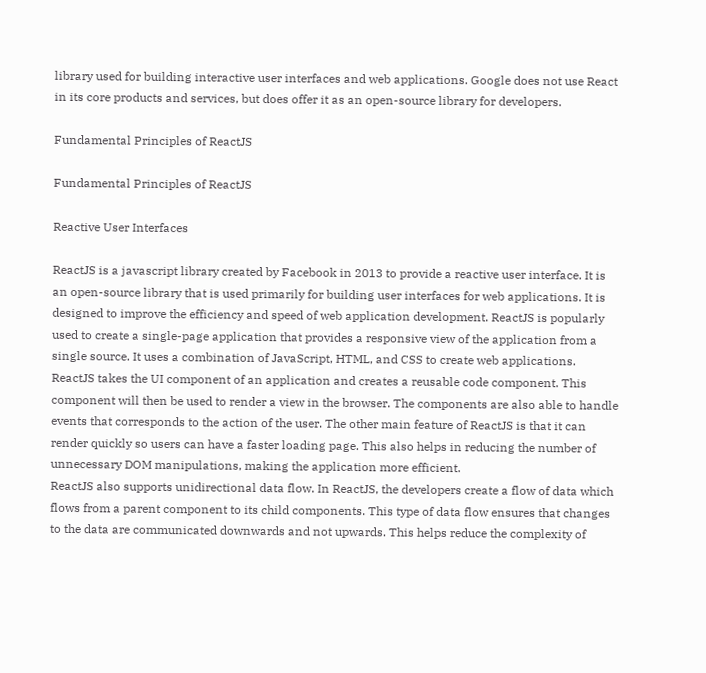library used for building interactive user interfaces and web applications. Google does not use React in its core products and services, but does offer it as an open-source library for developers.

Fundamental Principles of ReactJS

Fundamental Principles of ReactJS

Reactive User Interfaces

ReactJS is a javascript library created by Facebook in 2013 to provide a reactive user interface. It is an open-source library that is used primarily for building user interfaces for web applications. It is designed to improve the efficiency and speed of web application development. ReactJS is popularly used to create a single-page application that provides a responsive view of the application from a single source. It uses a combination of JavaScript, HTML, and CSS to create web applications.
ReactJS takes the UI component of an application and creates a reusable code component. This component will then be used to render a view in the browser. The components are also able to handle events that corresponds to the action of the user. The other main feature of ReactJS is that it can render quickly so users can have a faster loading page. This also helps in reducing the number of unnecessary DOM manipulations, making the application more efficient.
ReactJS also supports unidirectional data flow. In ReactJS, the developers create a flow of data which flows from a parent component to its child components. This type of data flow ensures that changes to the data are communicated downwards and not upwards. This helps reduce the complexity of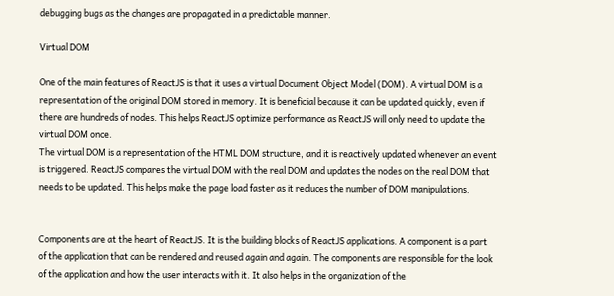debugging bugs as the changes are propagated in a predictable manner.

Virtual DOM

One of the main features of ReactJS is that it uses a virtual Document Object Model (DOM). A virtual DOM is a representation of the original DOM stored in memory. It is beneficial because it can be updated quickly, even if there are hundreds of nodes. This helps ReactJS optimize performance as ReactJS will only need to update the virtual DOM once.
The virtual DOM is a representation of the HTML DOM structure, and it is reactively updated whenever an event is triggered. ReactJS compares the virtual DOM with the real DOM and updates the nodes on the real DOM that needs to be updated. This helps make the page load faster as it reduces the number of DOM manipulations.


Components are at the heart of ReactJS. It is the building blocks of ReactJS applications. A component is a part of the application that can be rendered and reused again and again. The components are responsible for the look of the application and how the user interacts with it. It also helps in the organization of the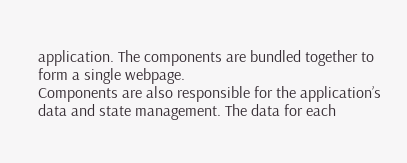application. The components are bundled together to form a single webpage.
Components are also responsible for the application’s data and state management. The data for each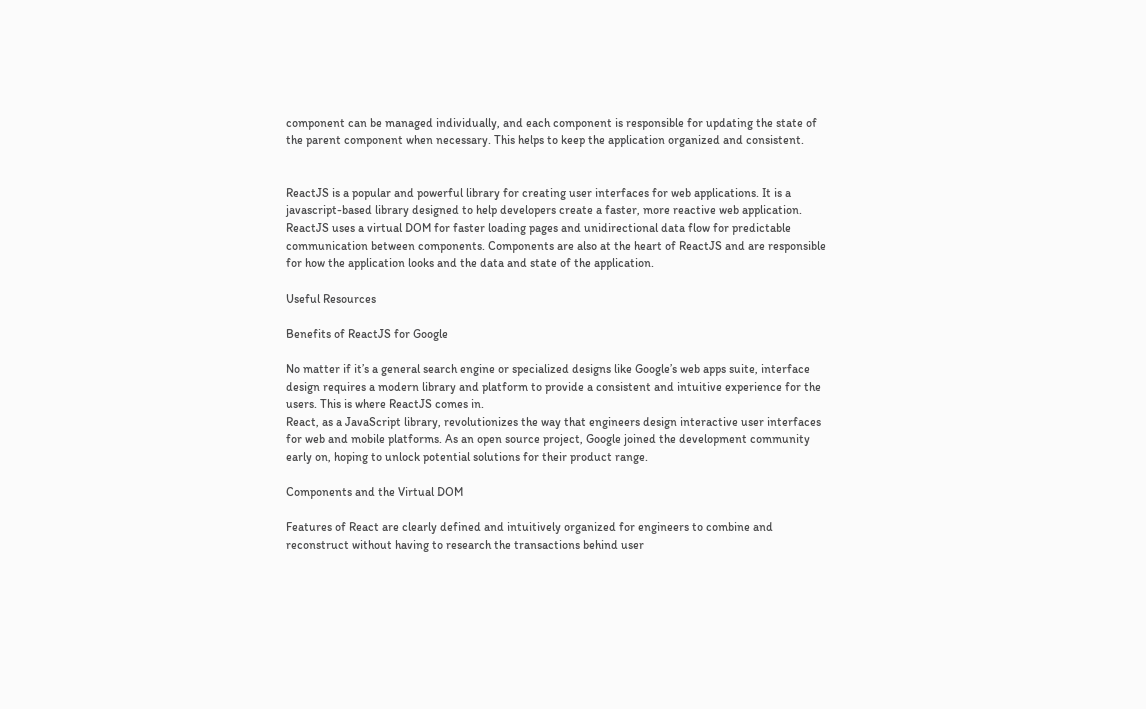component can be managed individually, and each component is responsible for updating the state of the parent component when necessary. This helps to keep the application organized and consistent.


ReactJS is a popular and powerful library for creating user interfaces for web applications. It is a javascript-based library designed to help developers create a faster, more reactive web application. ReactJS uses a virtual DOM for faster loading pages and unidirectional data flow for predictable communication between components. Components are also at the heart of ReactJS and are responsible for how the application looks and the data and state of the application.

Useful Resources

Benefits of ReactJS for Google

No matter if it’s a general search engine or specialized designs like Google’s web apps suite, interface design requires a modern library and platform to provide a consistent and intuitive experience for the users. This is where ReactJS comes in.
React, as a JavaScript library, revolutionizes the way that engineers design interactive user interfaces for web and mobile platforms. As an open source project, Google joined the development community early on, hoping to unlock potential solutions for their product range.

Components and the Virtual DOM

Features of React are clearly defined and intuitively organized for engineers to combine and reconstruct without having to research the transactions behind user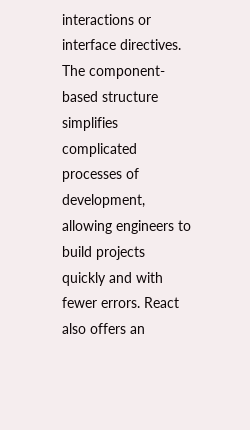interactions or interface directives. The component-based structure simplifies complicated processes of development, allowing engineers to build projects quickly and with fewer errors. React also offers an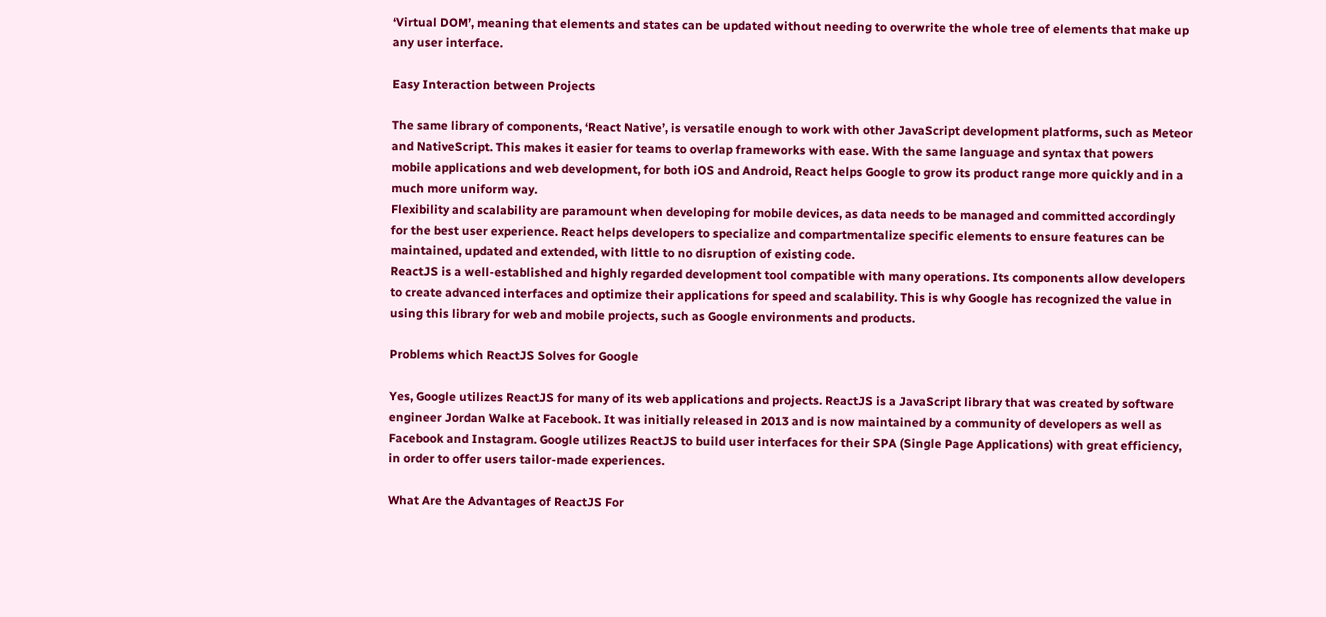‘Virtual DOM’, meaning that elements and states can be updated without needing to overwrite the whole tree of elements that make up any user interface.

Easy Interaction between Projects

The same library of components, ‘React Native’, is versatile enough to work with other JavaScript development platforms, such as Meteor and NativeScript. This makes it easier for teams to overlap frameworks with ease. With the same language and syntax that powers mobile applications and web development, for both iOS and Android, React helps Google to grow its product range more quickly and in a much more uniform way.
Flexibility and scalability are paramount when developing for mobile devices, as data needs to be managed and committed accordingly for the best user experience. React helps developers to specialize and compartmentalize specific elements to ensure features can be maintained, updated and extended, with little to no disruption of existing code.
ReactJS is a well-established and highly regarded development tool compatible with many operations. Its components allow developers to create advanced interfaces and optimize their applications for speed and scalability. This is why Google has recognized the value in using this library for web and mobile projects, such as Google environments and products.

Problems which ReactJS Solves for Google

Yes, Google utilizes ReactJS for many of its web applications and projects. ReactJS is a JavaScript library that was created by software engineer Jordan Walke at Facebook. It was initially released in 2013 and is now maintained by a community of developers as well as Facebook and Instagram. Google utilizes ReactJS to build user interfaces for their SPA (Single Page Applications) with great efficiency, in order to offer users tailor-made experiences.

What Are the Advantages of ReactJS For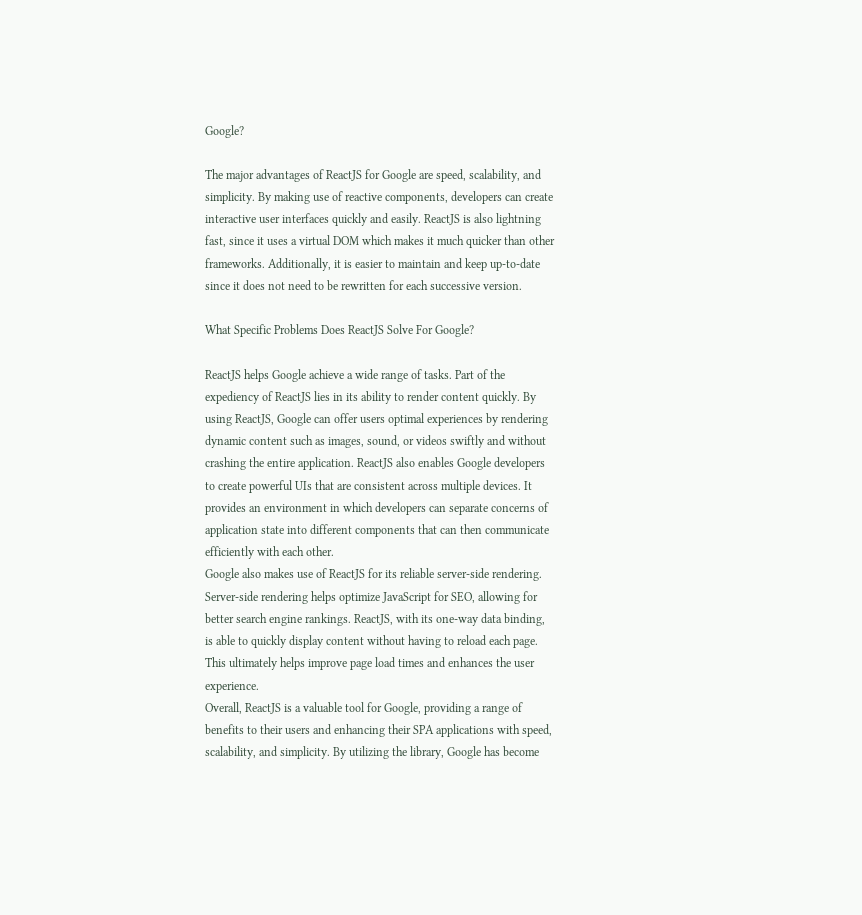Google?

The major advantages of ReactJS for Google are speed, scalability, and simplicity. By making use of reactive components, developers can create interactive user interfaces quickly and easily. ReactJS is also lightning fast, since it uses a virtual DOM which makes it much quicker than other frameworks. Additionally, it is easier to maintain and keep up-to-date since it does not need to be rewritten for each successive version.

What Specific Problems Does ReactJS Solve For Google?

ReactJS helps Google achieve a wide range of tasks. Part of the expediency of ReactJS lies in its ability to render content quickly. By using ReactJS, Google can offer users optimal experiences by rendering dynamic content such as images, sound, or videos swiftly and without crashing the entire application. ReactJS also enables Google developers to create powerful UIs that are consistent across multiple devices. It provides an environment in which developers can separate concerns of application state into different components that can then communicate efficiently with each other.
Google also makes use of ReactJS for its reliable server-side rendering. Server-side rendering helps optimize JavaScript for SEO, allowing for better search engine rankings. ReactJS, with its one-way data binding, is able to quickly display content without having to reload each page. This ultimately helps improve page load times and enhances the user experience.
Overall, ReactJS is a valuable tool for Google, providing a range of benefits to their users and enhancing their SPA applications with speed, scalability, and simplicity. By utilizing the library, Google has become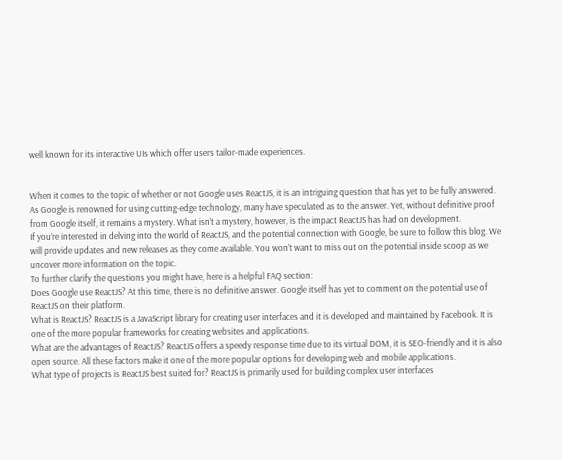well known for its interactive UIs which offer users tailor-made experiences.


When it comes to the topic of whether or not Google uses ReactJS, it is an intriguing question that has yet to be fully answered. As Google is renowned for using cutting-edge technology, many have speculated as to the answer. Yet, without definitive proof from Google itself, it remains a mystery. What isn’t a mystery, however, is the impact ReactJS has had on development.
If you’re interested in delving into the world of ReactJS, and the potential connection with Google, be sure to follow this blog. We will provide updates and new releases as they come available. You won’t want to miss out on the potential inside scoop as we uncover more information on the topic.
To further clarify the questions you might have, here is a helpful FAQ section:
Does Google use ReactJS? At this time, there is no definitive answer. Google itself has yet to comment on the potential use of ReactJS on their platform.
What is ReactJS? ReactJS is a JavaScript library for creating user interfaces and it is developed and maintained by Facebook. It is one of the more popular frameworks for creating websites and applications.
What are the advantages of ReactJS? ReactJS offers a speedy response time due to its virtual DOM, it is SEO-friendly and it is also open source. All these factors make it one of the more popular options for developing web and mobile applications.
What type of projects is ReactJS best suited for? ReactJS is primarily used for building complex user interfaces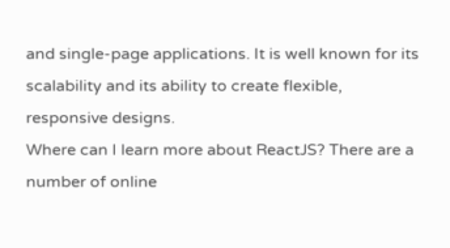and single-page applications. It is well known for its scalability and its ability to create flexible, responsive designs.
Where can I learn more about ReactJS? There are a number of online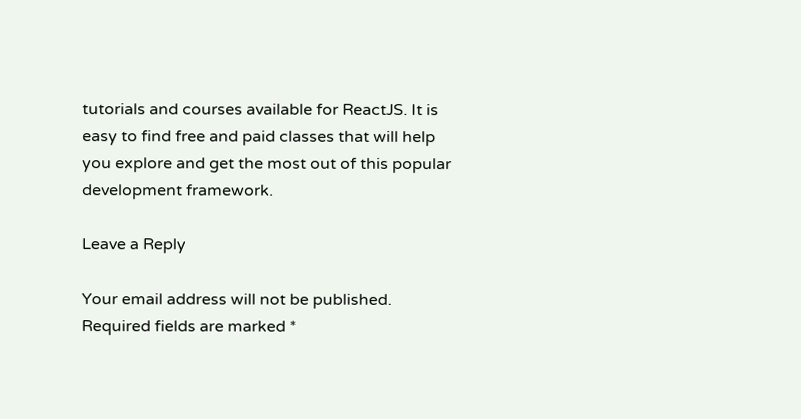tutorials and courses available for ReactJS. It is easy to find free and paid classes that will help you explore and get the most out of this popular development framework.

Leave a Reply

Your email address will not be published. Required fields are marked *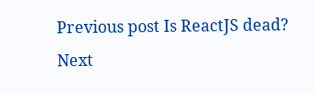Previous post Is ReactJS dead?
Next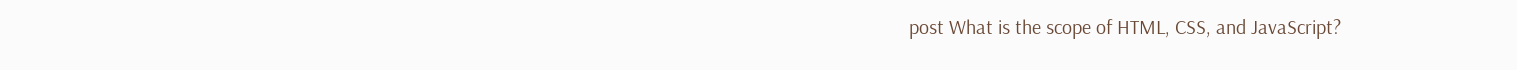post What is the scope of HTML, CSS, and JavaScript?